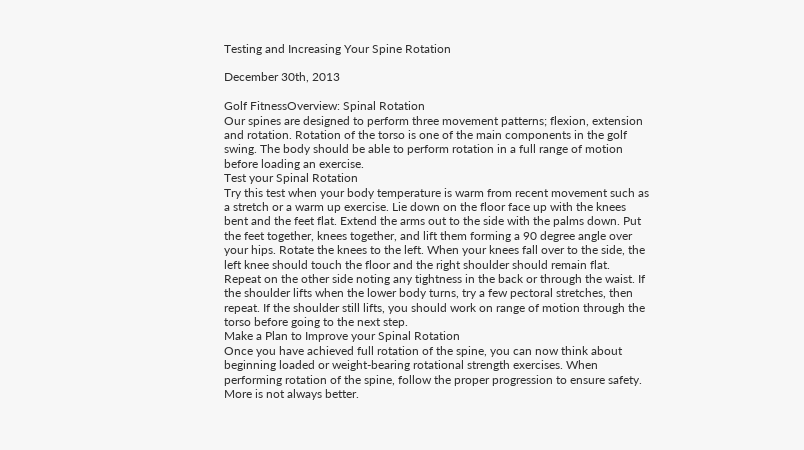Testing and Increasing Your Spine Rotation

December 30th, 2013

Golf FitnessOverview: Spinal Rotation
Our spines are designed to perform three movement patterns; flexion, extension and rotation. Rotation of the torso is one of the main components in the golf swing. The body should be able to perform rotation in a full range of motion before loading an exercise.
Test your Spinal Rotation
Try this test when your body temperature is warm from recent movement such as a stretch or a warm up exercise. Lie down on the floor face up with the knees bent and the feet flat. Extend the arms out to the side with the palms down. Put the feet together, knees together, and lift them forming a 90 degree angle over your hips. Rotate the knees to the left. When your knees fall over to the side, the left knee should touch the floor and the right shoulder should remain flat. Repeat on the other side noting any tightness in the back or through the waist. If the shoulder lifts when the lower body turns, try a few pectoral stretches, then repeat. If the shoulder still lifts, you should work on range of motion through the torso before going to the next step.
Make a Plan to Improve your Spinal Rotation
Once you have achieved full rotation of the spine, you can now think about beginning loaded or weight-bearing rotational strength exercises. When performing rotation of the spine, follow the proper progression to ensure safety. More is not always better.